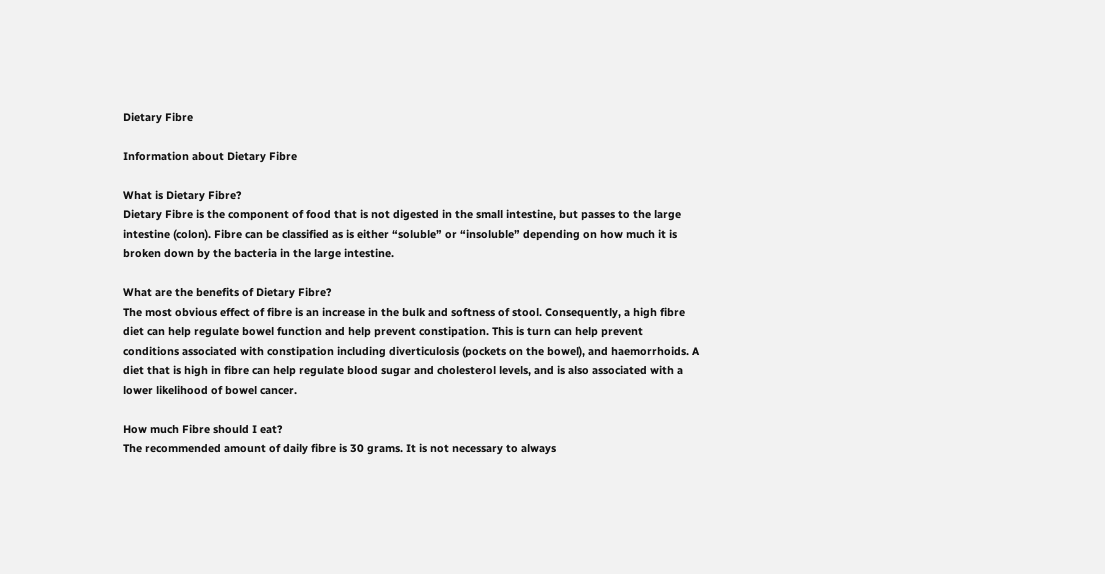Dietary Fibre

Information about Dietary Fibre

What is Dietary Fibre?
Dietary Fibre is the component of food that is not digested in the small intestine, but passes to the large intestine (colon). Fibre can be classified as is either “soluble” or “insoluble” depending on how much it is broken down by the bacteria in the large intestine.

What are the benefits of Dietary Fibre?
The most obvious effect of fibre is an increase in the bulk and softness of stool. Consequently, a high fibre diet can help regulate bowel function and help prevent constipation. This is turn can help prevent conditions associated with constipation including diverticulosis (pockets on the bowel), and haemorrhoids. A diet that is high in fibre can help regulate blood sugar and cholesterol levels, and is also associated with a lower likelihood of bowel cancer.

How much Fibre should I eat?
The recommended amount of daily fibre is 30 grams. It is not necessary to always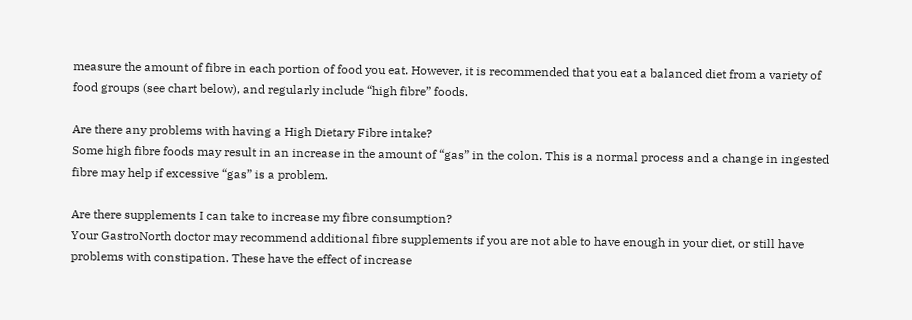measure the amount of fibre in each portion of food you eat. However, it is recommended that you eat a balanced diet from a variety of food groups (see chart below), and regularly include “high fibre” foods.

Are there any problems with having a High Dietary Fibre intake?
Some high fibre foods may result in an increase in the amount of “gas” in the colon. This is a normal process and a change in ingested fibre may help if excessive “gas” is a problem.

Are there supplements I can take to increase my fibre consumption?
Your GastroNorth doctor may recommend additional fibre supplements if you are not able to have enough in your diet, or still have problems with constipation. These have the effect of increase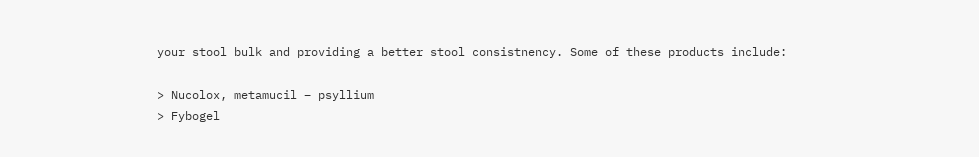your stool bulk and providing a better stool consistnency. Some of these products include:

> Nucolox, metamucil – psyllium
> Fybogel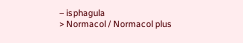– isphagula
> Normacol / Normacol plus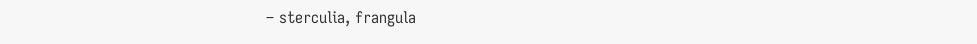– sterculia, frangula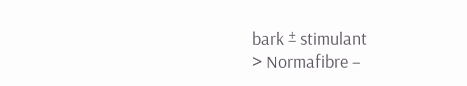bark ± stimulant
> Normafibre –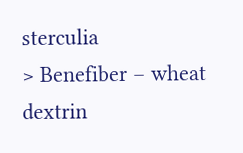sterculia
> Benefiber – wheat dextrin